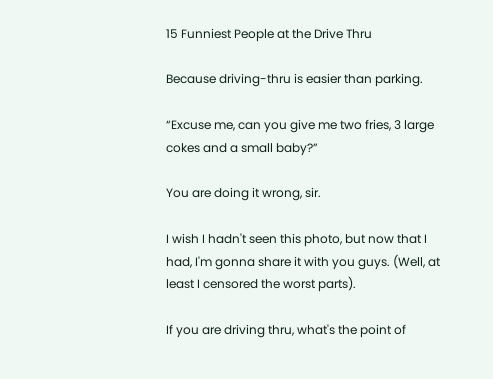15 Funniest People at the Drive Thru

Because driving-thru is easier than parking.

“Excuse me, can you give me two fries, 3 large cokes and a small baby?”

You are doing it wrong, sir.

I wish I hadn't seen this photo, but now that I had, I'm gonna share it with you guys. (Well, at least I censored the worst parts).

If you are driving thru, what's the point of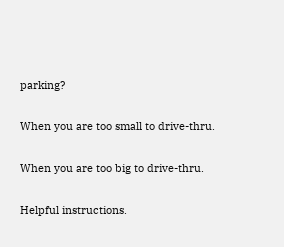parking?

When you are too small to drive-thru.

When you are too big to drive-thru.

Helpful instructions.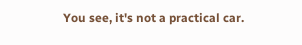You see, it's not a practical car.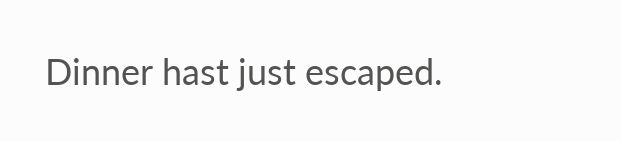Dinner hast just escaped.